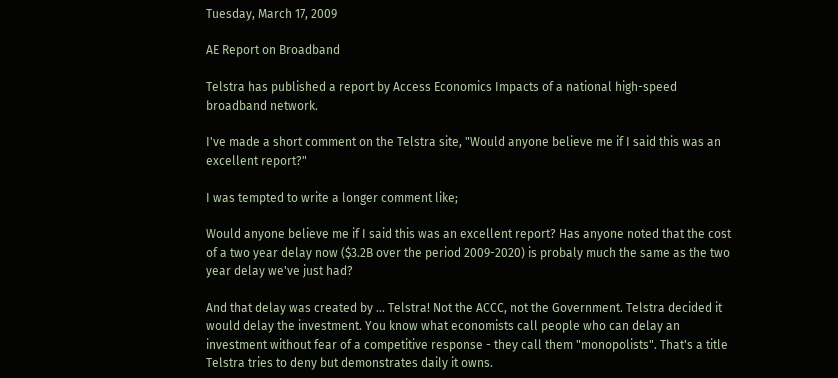Tuesday, March 17, 2009

AE Report on Broadband

Telstra has published a report by Access Economics Impacts of a national high-speed broadband network.

I've made a short comment on the Telstra site, "Would anyone believe me if I said this was an excellent report?"

I was tempted to write a longer comment like;

Would anyone believe me if I said this was an excellent report? Has anyone noted that the cost of a two year delay now ($3.2B over the period 2009-2020) is probaly much the same as the two year delay we've just had?

And that delay was created by ... Telstra! Not the ACCC, not the Government. Telstra decided it would delay the investment. You know what economists call people who can delay an investment without fear of a competitive response - they call them "monopolists". That's a title Telstra tries to deny but demonstrates daily it owns.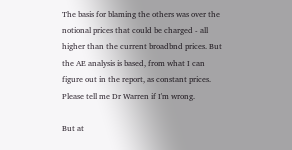The basis for blaming the others was over the notional prices that could be charged - all higher than the current broadbnd prices. But the AE analysis is based, from what I can figure out in the report, as constant prices. Please tell me Dr Warren if I'm wrong.

But at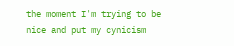the moment I'm trying to be nice and put my cynicism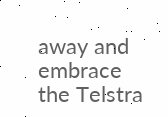away and embrace the Telstra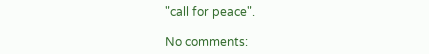"call for peace".

No comments: